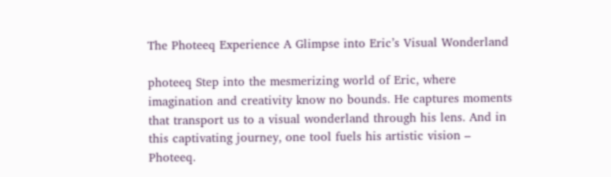The Photeeq Experience A Glimpse into Eric’s Visual Wonderland

photeeq Step into the mesmerizing world of Eric, where imagination and creativity know no bounds. He captures moments that transport us to a visual wonderland through his lens. And in this captivating journey, one tool fuels his artistic vision – Photeeq.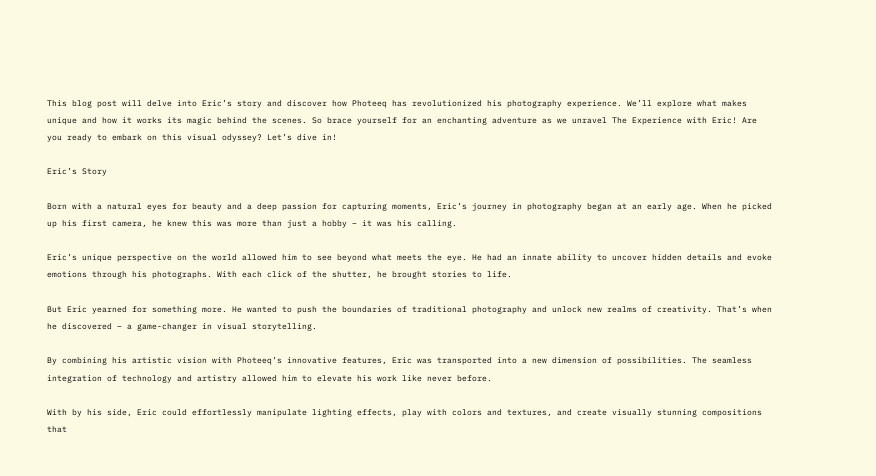This blog post will delve into Eric’s story and discover how Photeeq has revolutionized his photography experience. We’ll explore what makes unique and how it works its magic behind the scenes. So brace yourself for an enchanting adventure as we unravel The Experience with Eric! Are you ready to embark on this visual odyssey? Let’s dive in!

Eric’s Story

Born with a natural eyes for beauty and a deep passion for capturing moments, Eric’s journey in photography began at an early age. When he picked up his first camera, he knew this was more than just a hobby – it was his calling.

Eric’s unique perspective on the world allowed him to see beyond what meets the eye. He had an innate ability to uncover hidden details and evoke emotions through his photographs. With each click of the shutter, he brought stories to life.

But Eric yearned for something more. He wanted to push the boundaries of traditional photography and unlock new realms of creativity. That’s when he discovered – a game-changer in visual storytelling.

By combining his artistic vision with Photeeq’s innovative features, Eric was transported into a new dimension of possibilities. The seamless integration of technology and artistry allowed him to elevate his work like never before.

With by his side, Eric could effortlessly manipulate lighting effects, play with colors and textures, and create visually stunning compositions that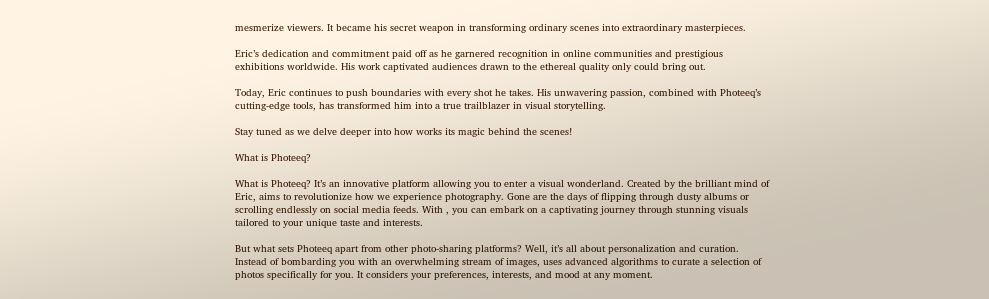mesmerize viewers. It became his secret weapon in transforming ordinary scenes into extraordinary masterpieces.

Eric’s dedication and commitment paid off as he garnered recognition in online communities and prestigious exhibitions worldwide. His work captivated audiences drawn to the ethereal quality only could bring out.

Today, Eric continues to push boundaries with every shot he takes. His unwavering passion, combined with Photeeq’s cutting-edge tools, has transformed him into a true trailblazer in visual storytelling.

Stay tuned as we delve deeper into how works its magic behind the scenes!

What is Photeeq?

What is Photeeq? It’s an innovative platform allowing you to enter a visual wonderland. Created by the brilliant mind of Eric, aims to revolutionize how we experience photography. Gone are the days of flipping through dusty albums or scrolling endlessly on social media feeds. With , you can embark on a captivating journey through stunning visuals tailored to your unique taste and interests.

But what sets Photeeq apart from other photo-sharing platforms? Well, it’s all about personalization and curation. Instead of bombarding you with an overwhelming stream of images, uses advanced algorithms to curate a selection of photos specifically for you. It considers your preferences, interests, and mood at any moment.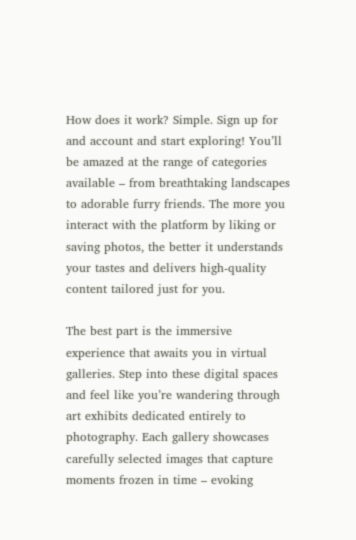How does it work? Simple. Sign up for and account and start exploring! You’ll be amazed at the range of categories available – from breathtaking landscapes to adorable furry friends. The more you interact with the platform by liking or saving photos, the better it understands your tastes and delivers high-quality content tailored just for you.

The best part is the immersive experience that awaits you in virtual galleries. Step into these digital spaces and feel like you’re wandering through art exhibits dedicated entirely to photography. Each gallery showcases carefully selected images that capture moments frozen in time – evoking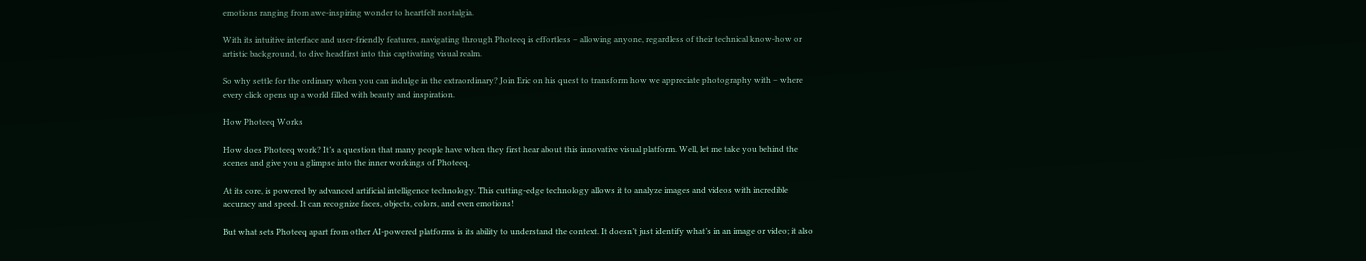emotions ranging from awe-inspiring wonder to heartfelt nostalgia.

With its intuitive interface and user-friendly features, navigating through Photeeq is effortless – allowing anyone, regardless of their technical know-how or artistic background, to dive headfirst into this captivating visual realm.

So why settle for the ordinary when you can indulge in the extraordinary? Join Eric on his quest to transform how we appreciate photography with – where every click opens up a world filled with beauty and inspiration.

How Photeeq Works

How does Photeeq work? It’s a question that many people have when they first hear about this innovative visual platform. Well, let me take you behind the scenes and give you a glimpse into the inner workings of Photeeq.

At its core, is powered by advanced artificial intelligence technology. This cutting-edge technology allows it to analyze images and videos with incredible accuracy and speed. It can recognize faces, objects, colors, and even emotions!

But what sets Photeeq apart from other AI-powered platforms is its ability to understand the context. It doesn’t just identify what’s in an image or video; it also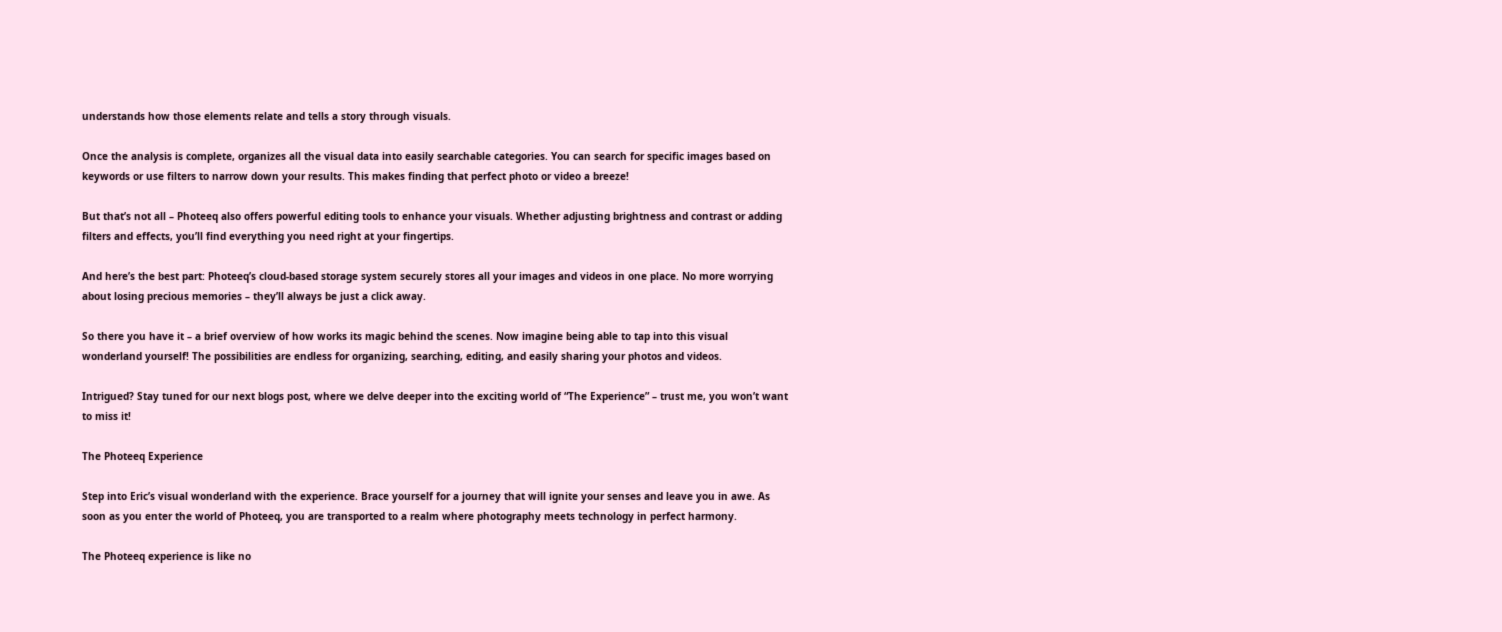understands how those elements relate and tells a story through visuals.

Once the analysis is complete, organizes all the visual data into easily searchable categories. You can search for specific images based on keywords or use filters to narrow down your results. This makes finding that perfect photo or video a breeze!

But that’s not all – Photeeq also offers powerful editing tools to enhance your visuals. Whether adjusting brightness and contrast or adding filters and effects, you’ll find everything you need right at your fingertips.

And here’s the best part: Photeeq’s cloud-based storage system securely stores all your images and videos in one place. No more worrying about losing precious memories – they’ll always be just a click away.

So there you have it – a brief overview of how works its magic behind the scenes. Now imagine being able to tap into this visual wonderland yourself! The possibilities are endless for organizing, searching, editing, and easily sharing your photos and videos.

Intrigued? Stay tuned for our next blogs post, where we delve deeper into the exciting world of “The Experience” – trust me, you won’t want to miss it!

The Photeeq Experience

Step into Eric’s visual wonderland with the experience. Brace yourself for a journey that will ignite your senses and leave you in awe. As soon as you enter the world of Photeeq, you are transported to a realm where photography meets technology in perfect harmony.

The Photeeq experience is like no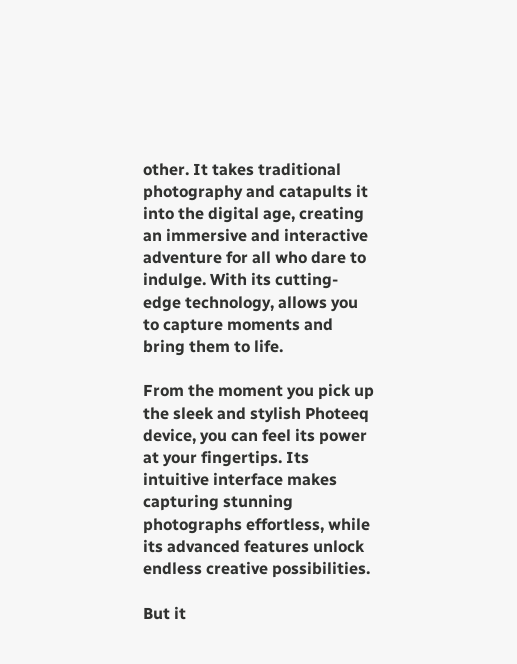other. It takes traditional photography and catapults it into the digital age, creating an immersive and interactive adventure for all who dare to indulge. With its cutting-edge technology, allows you to capture moments and bring them to life.

From the moment you pick up the sleek and stylish Photeeq device, you can feel its power at your fingertips. Its intuitive interface makes capturing stunning photographs effortless, while its advanced features unlock endless creative possibilities.

But it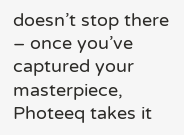doesn’t stop there – once you’ve captured your masterpiece, Photeeq takes it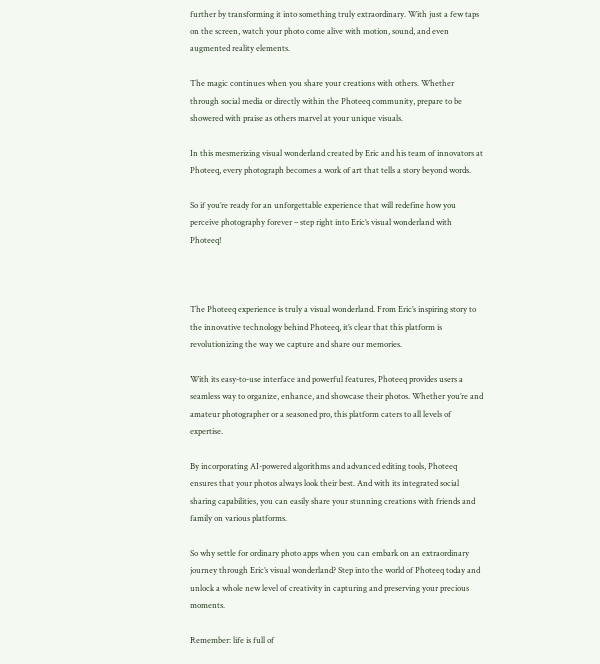further by transforming it into something truly extraordinary. With just a few taps on the screen, watch your photo come alive with motion, sound, and even augmented reality elements.

The magic continues when you share your creations with others. Whether through social media or directly within the Photeeq community, prepare to be showered with praise as others marvel at your unique visuals.

In this mesmerizing visual wonderland created by Eric and his team of innovators at Photeeq, every photograph becomes a work of art that tells a story beyond words.

So if you’re ready for an unforgettable experience that will redefine how you perceive photography forever – step right into Eric’s visual wonderland with Photeeq!



The Photeeq experience is truly a visual wonderland. From Eric’s inspiring story to the innovative technology behind Photeeq, it’s clear that this platform is revolutionizing the way we capture and share our memories.

With its easy-to-use interface and powerful features, Photeeq provides users a seamless way to organize, enhance, and showcase their photos. Whether you’re and amateur photographer or a seasoned pro, this platform caters to all levels of expertise.

By incorporating AI-powered algorithms and advanced editing tools, Photeeq ensures that your photos always look their best. And with its integrated social sharing capabilities, you can easily share your stunning creations with friends and family on various platforms.

So why settle for ordinary photo apps when you can embark on an extraordinary journey through Eric’s visual wonderland? Step into the world of Photeeq today and unlock a whole new level of creativity in capturing and preserving your precious moments.

Remember: life is full of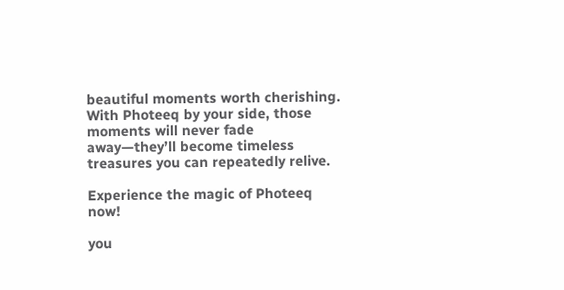beautiful moments worth cherishing. With Photeeq by your side, those moments will never fade away—they’ll become timeless treasures you can repeatedly relive.

Experience the magic of Photeeq now!

you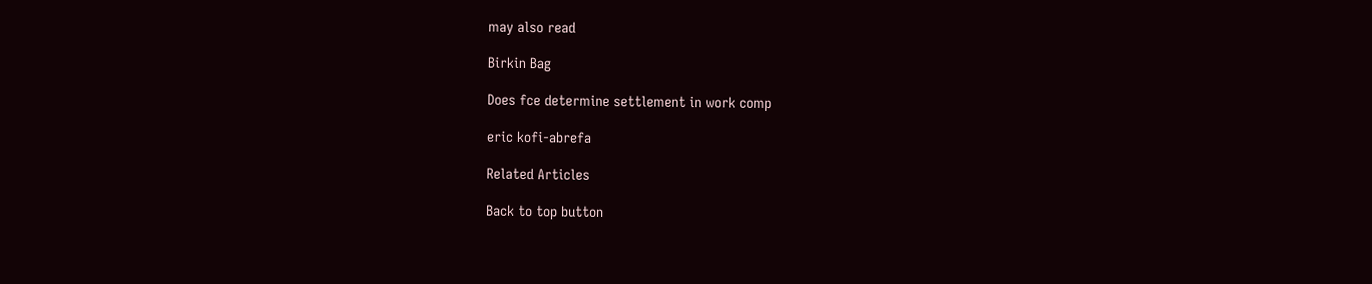may also read

Birkin Bag

Does fce determine settlement in work comp

eric kofi-abrefa

Related Articles

Back to top button